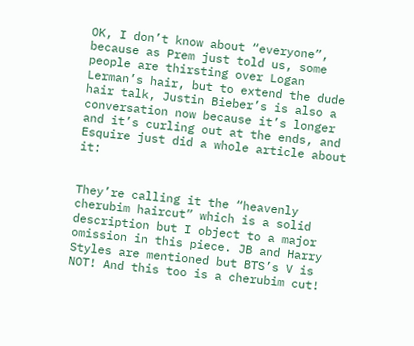OK, I don’t know about “everyone”, because as Prem just told us, some people are thirsting over Logan Lerman’s hair, but to extend the dude hair talk, Justin Bieber’s is also a conversation now because it’s longer and it’s curling out at the ends, and Esquire just did a whole article about it:


They’re calling it the “heavenly cherubim haircut” which is a solid description but I object to a major omission in this piece. JB and Harry Styles are mentioned but BTS’s V is NOT! And this too is a cherubim cut!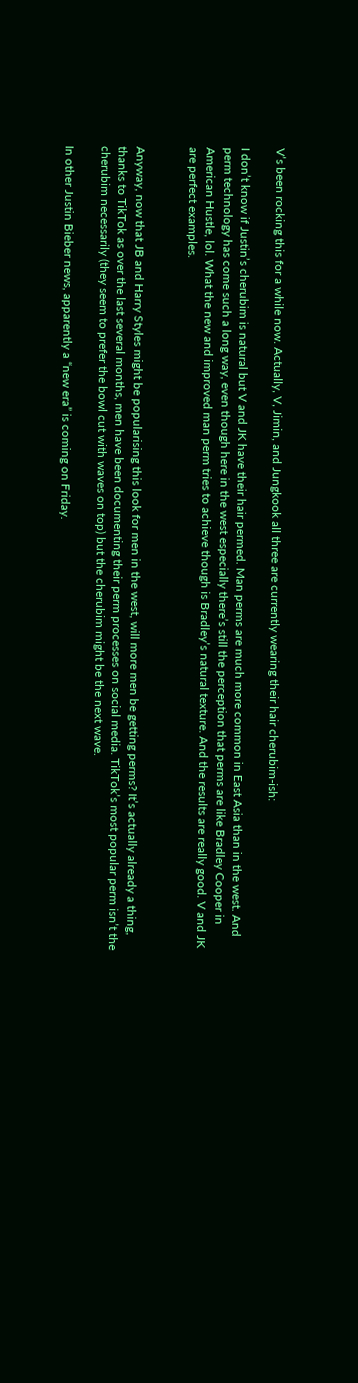V’s been rocking this for a while now. Actually, V, Jimin, and Jungkook all three are currently wearing their hair cherubim-ish:

I don’t know if Justin’s cherubim is natural but V and JK have their hair permed. Man perms are much more common in East Asia than in the west. And perm technology has come such a long way, even though here in the west especially there’s still the perception that perms are like Bradley Cooper in American Hustle, lol. What the new and improved man perm tries to achieve though is Bradley’s natural texture. And the results are really good. V and JK are perfect examples.


Anyway, now that JB and Harry Styles might be popularising this look for men in the west, will more men be getting perms? It’s actually already a thing, thanks to TikTok as over the last several months, men have been documenting their perm processes on social media. TikTok’s most popular perm isn’t the cherubim necessarily (they seem to prefer the bowl cut with waves on top) but the cherubim might be the next wave.

In other Justin Bieber news, apparently a “new era” is coming on Friday.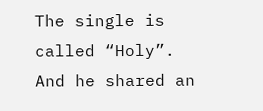The single is called “Holy”. And he shared an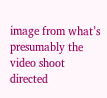image from what’s presumably the video shoot directed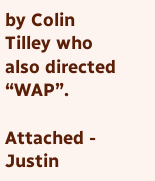by Colin Tilley who also directed “WAP”.

Attached - Justin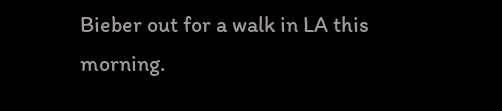Bieber out for a walk in LA this morning.